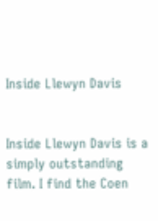Inside Llewyn Davis


Inside Llewyn Davis is a simply outstanding film. I find the Coen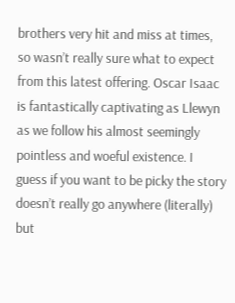brothers very hit and miss at times, so wasn’t really sure what to expect from this latest offering. Oscar Isaac is fantastically captivating as Llewyn as we follow his almost seemingly pointless and woeful existence. I guess if you want to be picky the story doesn’t really go anywhere (literally) but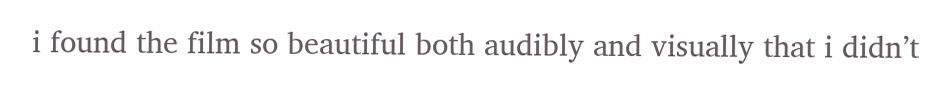i found the film so beautiful both audibly and visually that i didn’t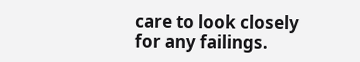care to look closely for any failings.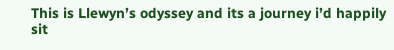This is Llewyn’s odyssey and its a journey i’d happily sit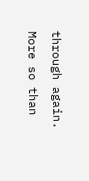through again. More so than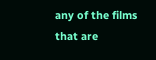any of the films that are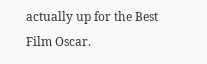actually up for the Best Film Oscar.